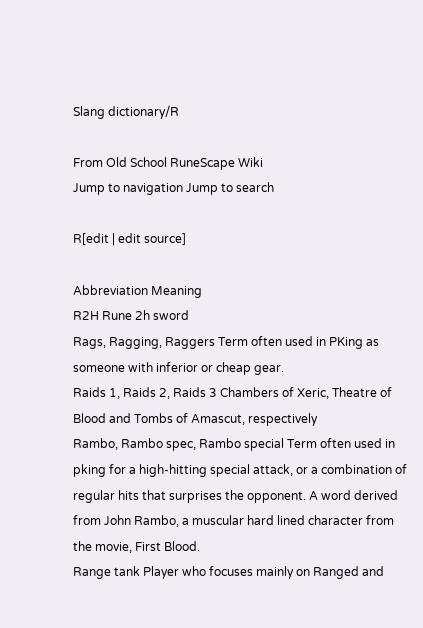Slang dictionary/R

From Old School RuneScape Wiki
Jump to navigation Jump to search

R[edit | edit source]

Abbreviation Meaning
R2H Rune 2h sword
Rags, Ragging, Raggers Term often used in PKing as someone with inferior or cheap gear.
Raids 1, Raids 2, Raids 3 Chambers of Xeric, Theatre of Blood and Tombs of Amascut, respectively
Rambo, Rambo spec, Rambo special Term often used in pking for a high-hitting special attack, or a combination of regular hits that surprises the opponent. A word derived from John Rambo, a muscular hard lined character from the movie, First Blood.
Range tank Player who focuses mainly on Ranged and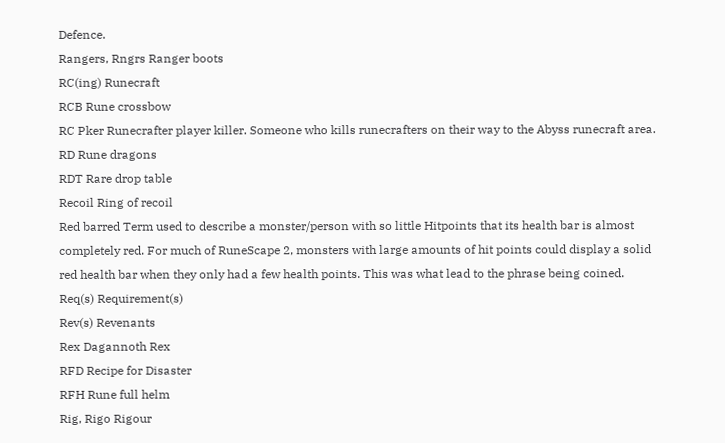Defence.
Rangers, Rngrs Ranger boots
RC(ing) Runecraft
RCB Rune crossbow
RC Pker Runecrafter player killer. Someone who kills runecrafters on their way to the Abyss runecraft area.
RD Rune dragons
RDT Rare drop table
Recoil Ring of recoil
Red barred Term used to describe a monster/person with so little Hitpoints that its health bar is almost completely red. For much of RuneScape 2, monsters with large amounts of hit points could display a solid red health bar when they only had a few health points. This was what lead to the phrase being coined.
Req(s) Requirement(s)
Rev(s) Revenants
Rex Dagannoth Rex
RFD Recipe for Disaster
RFH Rune full helm
Rig, Rigo Rigour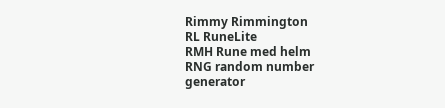Rimmy Rimmington
RL RuneLite
RMH Rune med helm
RNG random number generator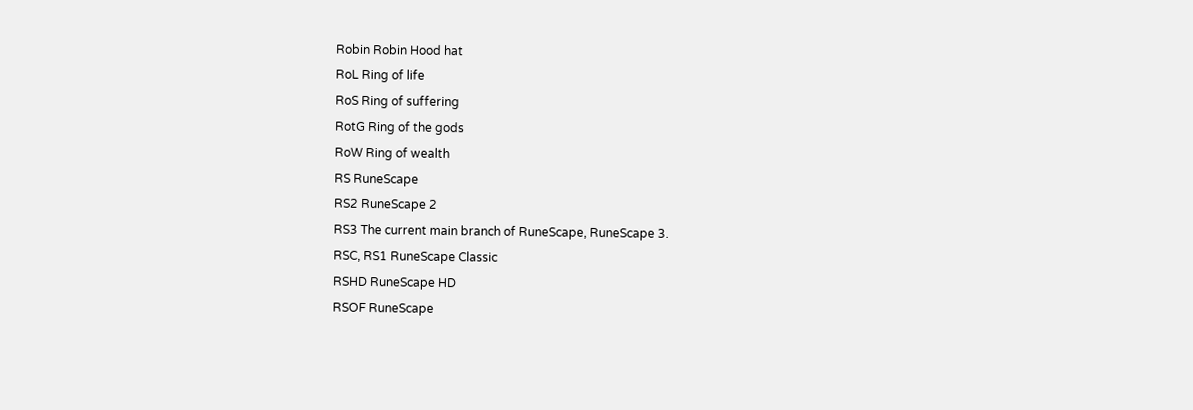Robin Robin Hood hat
RoL Ring of life
RoS Ring of suffering
RotG Ring of the gods
RoW Ring of wealth
RS RuneScape
RS2 RuneScape 2
RS3 The current main branch of RuneScape, RuneScape 3.
RSC, RS1 RuneScape Classic
RSHD RuneScape HD
RSOF RuneScape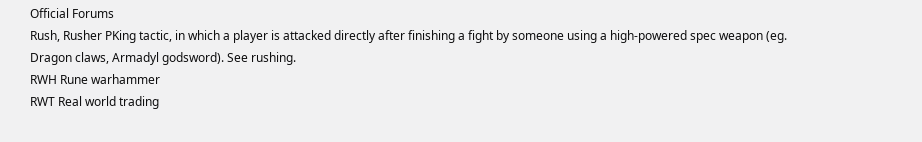Official Forums
Rush, Rusher PKing tactic, in which a player is attacked directly after finishing a fight by someone using a high-powered spec weapon (eg. Dragon claws, Armadyl godsword). See rushing.
RWH Rune warhammer
RWT Real world trading